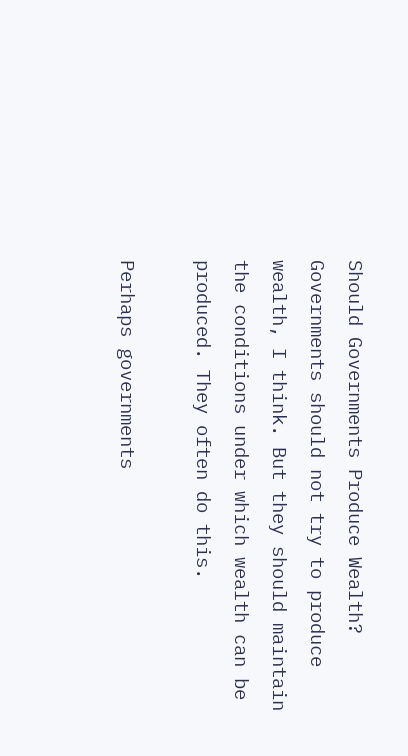Should Governments Produce Wealth? Governments should not try to produce wealth, I think. But they should maintain the conditions under which wealth can be produced. They often do this.

Perhaps governments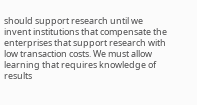should support research until we invent institutions that compensate the enterprises that support research with low transaction costs. We must allow learning that requires knowledge of results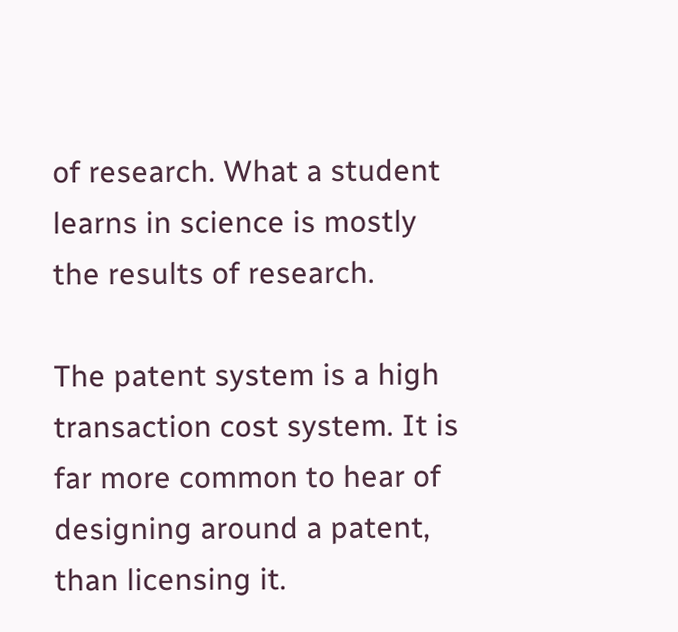of research. What a student learns in science is mostly the results of research.

The patent system is a high transaction cost system. It is far more common to hear of designing around a patent, than licensing it.